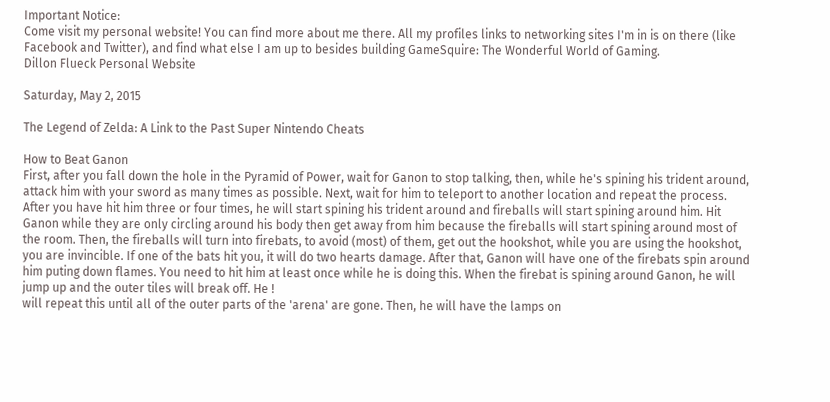Important Notice:
Come visit my personal website! You can find more about me there. All my profiles links to networking sites I'm in is on there (like Facebook and Twitter), and find what else I am up to besides building GameSquire: The Wonderful World of Gaming.
Dillon Flueck Personal Website

Saturday, May 2, 2015

The Legend of Zelda: A Link to the Past Super Nintendo Cheats

How to Beat Ganon
First, after you fall down the hole in the Pyramid of Power, wait for Ganon to stop talking, then, while he's spining his trident around, attack him with your sword as many times as possible. Next, wait for him to teleport to another location and repeat the process. After you have hit him three or four times, he will start spining his trident around and fireballs will start spining around him. Hit Ganon while they are only circling around his body then get away from him because the fireballs will start spining around most of the room. Then, the fireballs will turn into firebats, to avoid (most) of them, get out the hookshot, while you are using the hookshot, you are invincible. If one of the bats hit you, it will do two hearts damage. After that, Ganon will have one of the firebats spin around him puting down flames. You need to hit him at least once while he is doing this. When the firebat is spining around Ganon, he will jump up and the outer tiles will break off. He !
will repeat this until all of the outer parts of the 'arena' are gone. Then, he will have the lamps on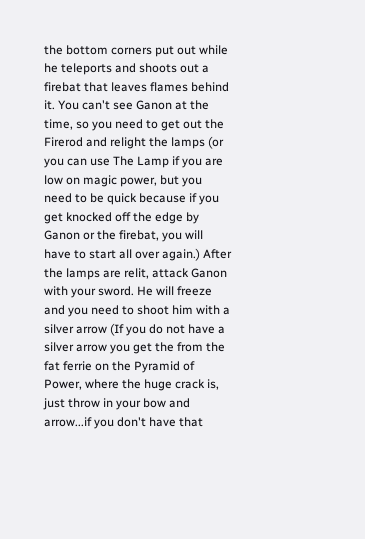the bottom corners put out while he teleports and shoots out a firebat that leaves flames behind it. You can't see Ganon at the time, so you need to get out the Firerod and relight the lamps (or you can use The Lamp if you are low on magic power, but you need to be quick because if you get knocked off the edge by Ganon or the firebat, you will have to start all over again.) After the lamps are relit, attack Ganon with your sword. He will freeze and you need to shoot him with a silver arrow (If you do not have a silver arrow you get the from the fat ferrie on the Pyramid of Power, where the huge crack is, just throw in your bow and arrow...if you don't have that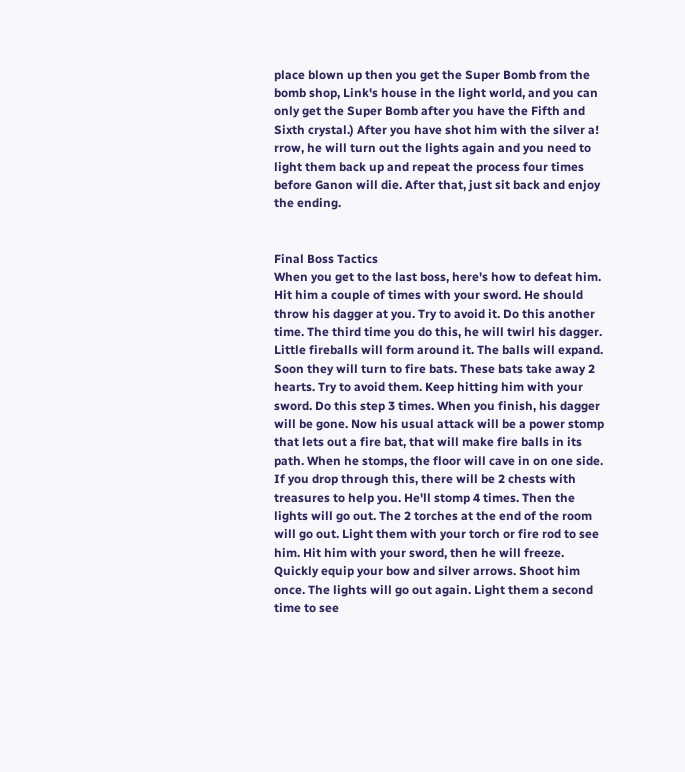place blown up then you get the Super Bomb from the bomb shop, Link's house in the light world, and you can only get the Super Bomb after you have the Fifth and Sixth crystal.) After you have shot him with the silver a!
rrow, he will turn out the lights again and you need to light them back up and repeat the process four times before Ganon will die. After that, just sit back and enjoy the ending.


Final Boss Tactics
When you get to the last boss, here's how to defeat him. Hit him a couple of times with your sword. He should throw his dagger at you. Try to avoid it. Do this another time. The third time you do this, he will twirl his dagger. Little fireballs will form around it. The balls will expand. Soon they will turn to fire bats. These bats take away 2 hearts. Try to avoid them. Keep hitting him with your sword. Do this step 3 times. When you finish, his dagger will be gone. Now his usual attack will be a power stomp that lets out a fire bat, that will make fire balls in its path. When he stomps, the floor will cave in on one side. If you drop through this, there will be 2 chests with treasures to help you. He'll stomp 4 times. Then the lights will go out. The 2 torches at the end of the room will go out. Light them with your torch or fire rod to see him. Hit him with your sword, then he will freeze. Quickly equip your bow and silver arrows. Shoot him once. The lights will go out again. Light them a second time to see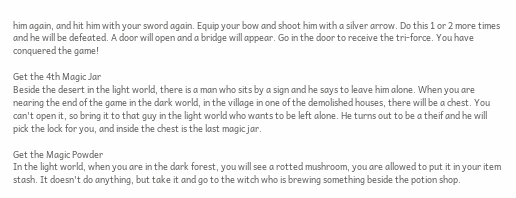him again, and hit him with your sword again. Equip your bow and shoot him with a silver arrow. Do this 1 or 2 more times and he will be defeated. A door will open and a bridge will appear. Go in the door to receive the tri-force. You have conquered the game!

Get the 4th Magic Jar
Beside the desert in the light world, there is a man who sits by a sign and he says to leave him alone. When you are nearing the end of the game in the dark world, in the village in one of the demolished houses, there will be a chest. You can't open it, so bring it to that guy in the light world who wants to be left alone. He turns out to be a theif and he will pick the lock for you, and inside the chest is the last magic jar.

Get the Magic Powder
In the light world, when you are in the dark forest, you will see a rotted mushroom, you are allowed to put it in your item stash. It doesn't do anything, but take it and go to the witch who is brewing something beside the potion shop.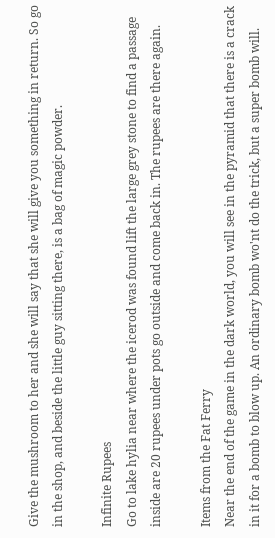Give the mushroom to her and she will say that she will give you something in return. So go in the shop, and beside the little guy sitting there, is a bag of magic powder.

Infinite Rupees
Go to lake hylia near where the icerod was found lift the large grey stone to find a passage inside are 20 rupees under pots go outside and come back in. The rupees are there again.

Items from the Fat Ferry
Near the end of the game in the dark world, you will see in the pyramid that there is a crack in it for a bomb to blow up. An ordinary bomb wo'nt do the trick, but a super bomb will.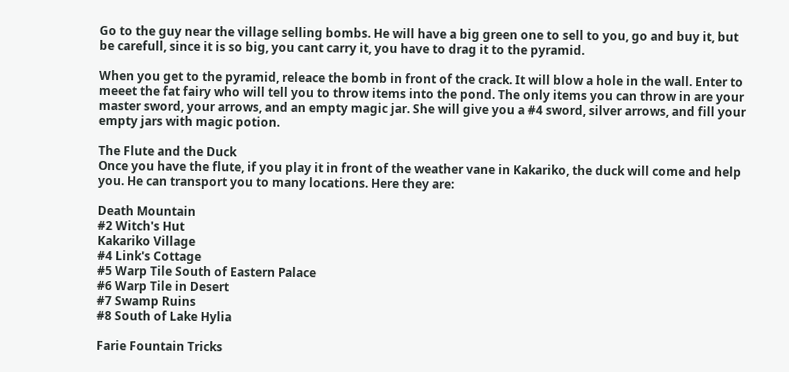Go to the guy near the village selling bombs. He will have a big green one to sell to you, go and buy it, but be carefull, since it is so big, you cant carry it, you have to drag it to the pyramid.

When you get to the pyramid, releace the bomb in front of the crack. It will blow a hole in the wall. Enter to meeet the fat fairy who will tell you to throw items into the pond. The only items you can throw in are your master sword, your arrows, and an empty magic jar. She will give you a #4 sword, silver arrows, and fill your empty jars with magic potion.

The Flute and the Duck
Once you have the flute, if you play it in front of the weather vane in Kakariko, the duck will come and help you. He can transport you to many locations. Here they are:

Death Mountain
#2 Witch's Hut
Kakariko Village
#4 Link's Cottage
#5 Warp Tile South of Eastern Palace
#6 Warp Tile in Desert
#7 Swamp Ruins
#8 South of Lake Hylia

Farie Fountain Tricks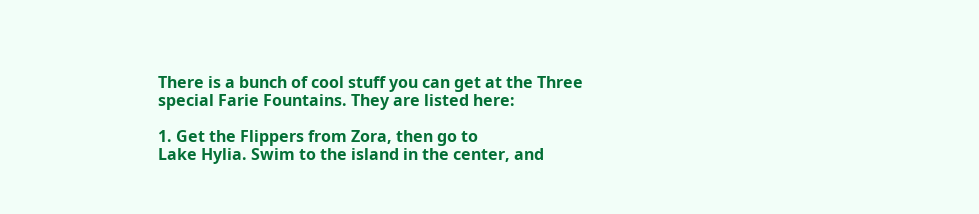There is a bunch of cool stuff you can get at the Three special Farie Fountains. They are listed here:

1. Get the Flippers from Zora, then go to
Lake Hylia. Swim to the island in the center, and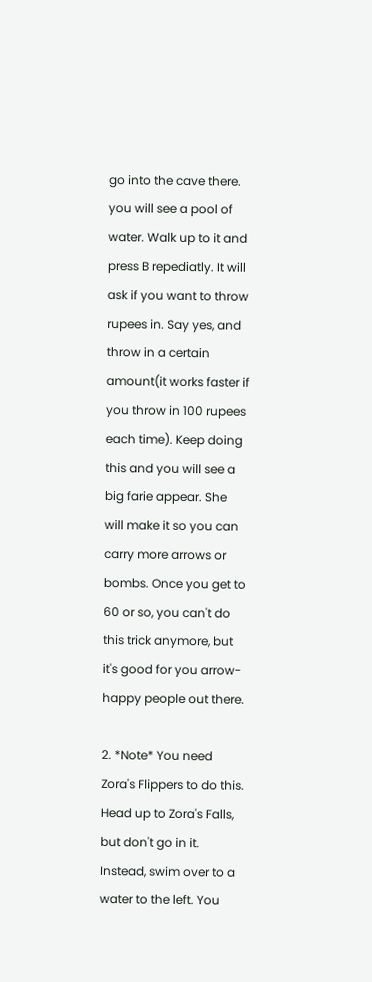go into the cave there. you will see a pool of water. Walk up to it and press B repediatly. It will ask if you want to throw rupees in. Say yes, and throw in a certain amount(it works faster if you throw in 100 rupees each time). Keep doing this and you will see a big farie appear. She will make it so you can carry more arrows or bombs. Once you get to 60 or so, you can't do this trick anymore, but it's good for you arrow-happy people out there.

2. *Note* You need Zora's Flippers to do this.
Head up to Zora's Falls, but don't go in it. Instead, swim over to a water to the left. You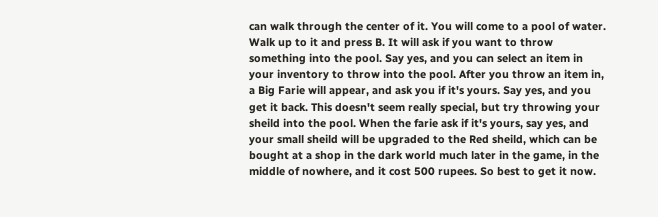can walk through the center of it. You will come to a pool of water. Walk up to it and press B. It will ask if you want to throw something into the pool. Say yes, and you can select an item in your inventory to throw into the pool. After you throw an item in, a Big Farie will appear, and ask you if it's yours. Say yes, and you get it back. This doesn't seem really special, but try throwing your sheild into the pool. When the farie ask if it's yours, say yes, and your small sheild will be upgraded to the Red sheild, which can be bought at a shop in the dark world much later in the game, in the middle of nowhere, and it cost 500 rupees. So best to get it now.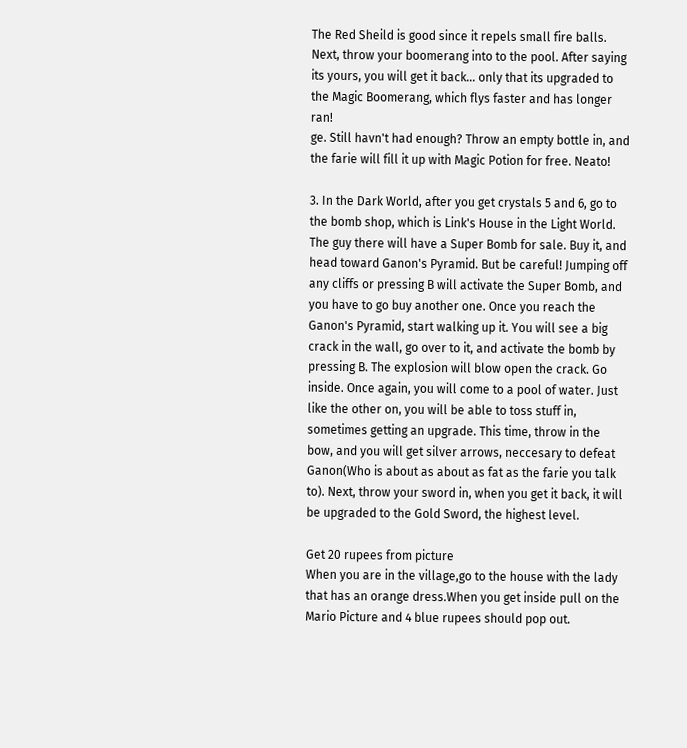The Red Sheild is good since it repels small fire balls. Next, throw your boomerang into to the pool. After saying its yours, you will get it back... only that its upgraded to the Magic Boomerang, which flys faster and has longer ran!
ge. Still havn't had enough? Throw an empty bottle in, and the farie will fill it up with Magic Potion for free. Neato!

3. In the Dark World, after you get crystals 5 and 6, go to the bomb shop, which is Link's House in the Light World. The guy there will have a Super Bomb for sale. Buy it, and head toward Ganon's Pyramid. But be careful! Jumping off any cliffs or pressing B will activate the Super Bomb, and you have to go buy another one. Once you reach the Ganon's Pyramid, start walking up it. You will see a big crack in the wall, go over to it, and activate the bomb by pressing B. The explosion will blow open the crack. Go inside. Once again, you will come to a pool of water. Just like the other on, you will be able to toss stuff in, sometimes getting an upgrade. This time, throw in the bow, and you will get silver arrows, neccesary to defeat Ganon(Who is about as about as fat as the farie you talk to). Next, throw your sword in, when you get it back, it will be upgraded to the Gold Sword, the highest level.

Get 20 rupees from picture
When you are in the village,go to the house with the lady that has an orange dress.When you get inside pull on the Mario Picture and 4 blue rupees should pop out.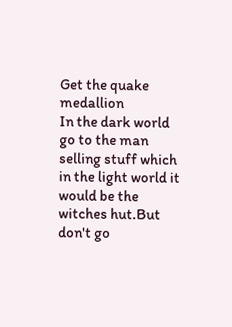Get the quake medallion
In the dark world go to the man selling stuff which in the light world it would be the witches hut.But don't go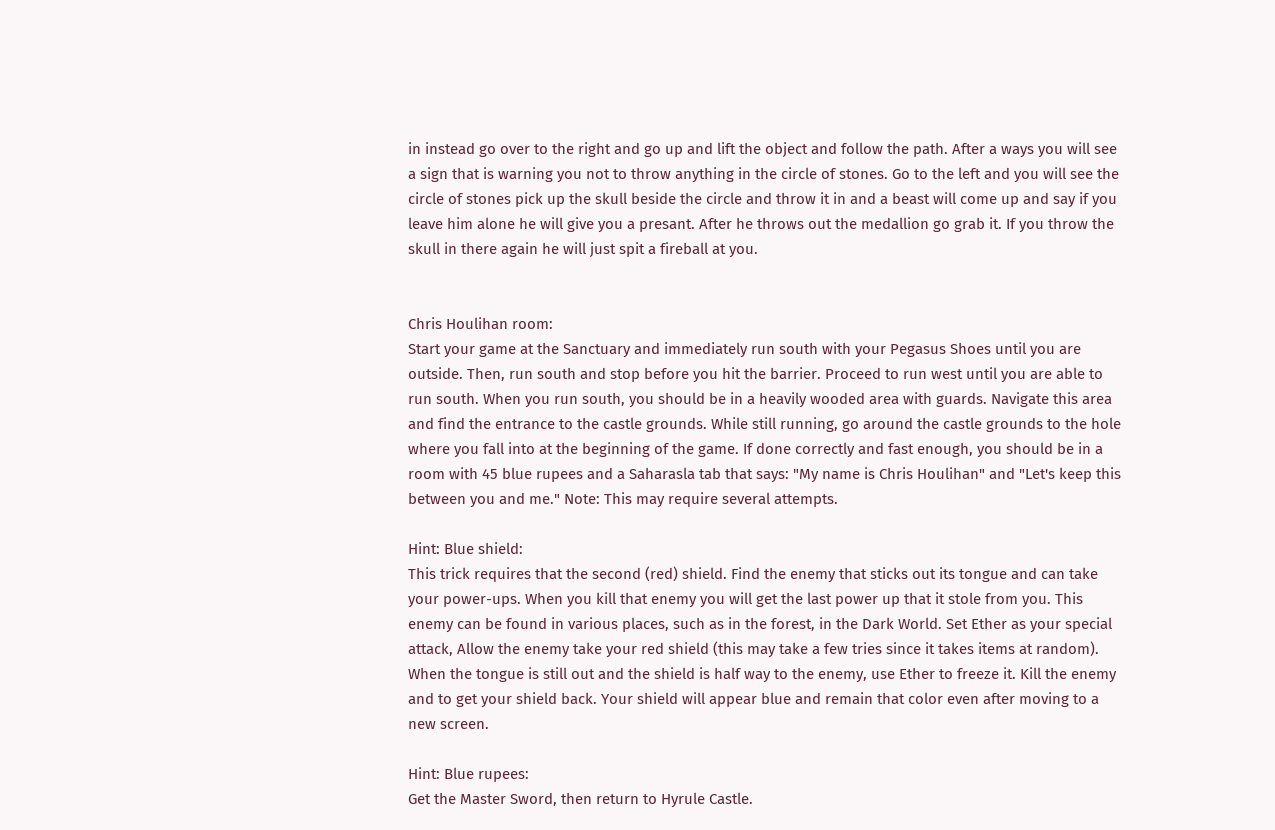in instead go over to the right and go up and lift the object and follow the path. After a ways you will see a sign that is warning you not to throw anything in the circle of stones. Go to the left and you will see the circle of stones pick up the skull beside the circle and throw it in and a beast will come up and say if you leave him alone he will give you a presant. After he throws out the medallion go grab it. If you throw the skull in there again he will just spit a fireball at you.


Chris Houlihan room:
Start your game at the Sanctuary and immediately run south with your Pegasus Shoes until you are outside. Then, run south and stop before you hit the barrier. Proceed to run west until you are able to run south. When you run south, you should be in a heavily wooded area with guards. Navigate this area and find the entrance to the castle grounds. While still running, go around the castle grounds to the hole where you fall into at the beginning of the game. If done correctly and fast enough, you should be in a room with 45 blue rupees and a Saharasla tab that says: "My name is Chris Houlihan" and "Let's keep this between you and me." Note: This may require several attempts.

Hint: Blue shield:
This trick requires that the second (red) shield. Find the enemy that sticks out its tongue and can take your power-ups. When you kill that enemy you will get the last power up that it stole from you. This enemy can be found in various places, such as in the forest, in the Dark World. Set Ether as your special attack, Allow the enemy take your red shield (this may take a few tries since it takes items at random). When the tongue is still out and the shield is half way to the enemy, use Ether to freeze it. Kill the enemy and to get your shield back. Your shield will appear blue and remain that color even after moving to a new screen.

Hint: Blue rupees:
Get the Master Sword, then return to Hyrule Castle.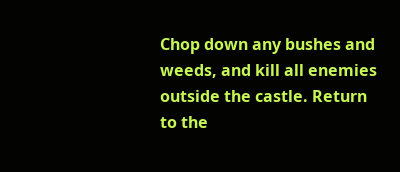Chop down any bushes and weeds, and kill all enemies outside the castle. Return to the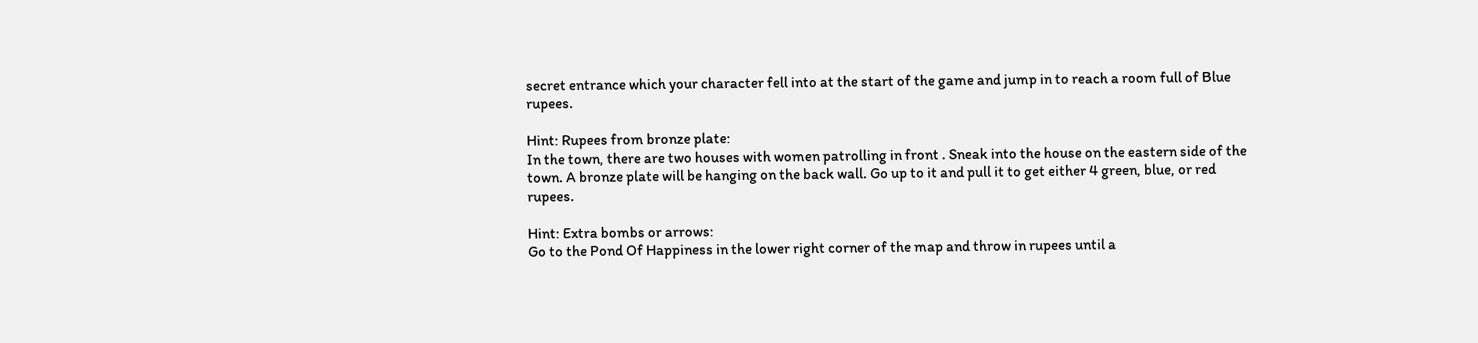secret entrance which your character fell into at the start of the game and jump in to reach a room full of Blue rupees.

Hint: Rupees from bronze plate:
In the town, there are two houses with women patrolling in front . Sneak into the house on the eastern side of the town. A bronze plate will be hanging on the back wall. Go up to it and pull it to get either 4 green, blue, or red rupees.

Hint: Extra bombs or arrows:
Go to the Pond Of Happiness in the lower right corner of the map and throw in rupees until a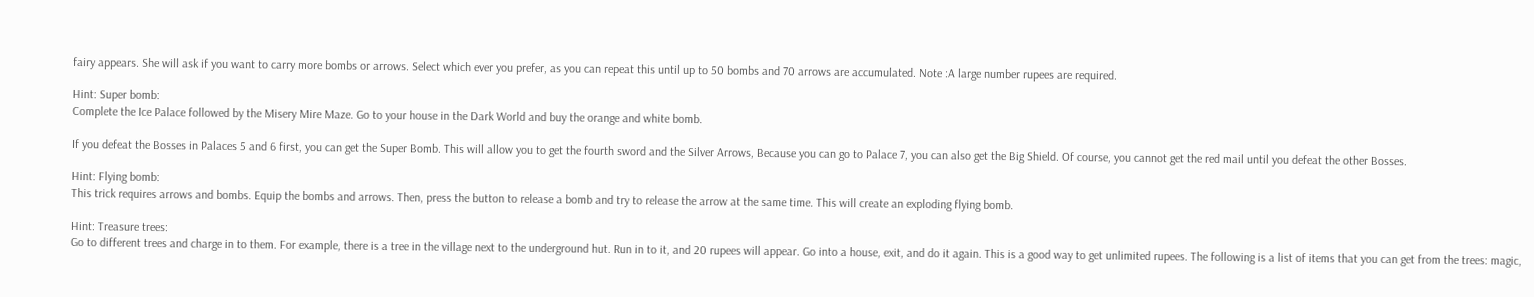fairy appears. She will ask if you want to carry more bombs or arrows. Select which ever you prefer, as you can repeat this until up to 50 bombs and 70 arrows are accumulated. Note :A large number rupees are required.

Hint: Super bomb:
Complete the Ice Palace followed by the Misery Mire Maze. Go to your house in the Dark World and buy the orange and white bomb.

If you defeat the Bosses in Palaces 5 and 6 first, you can get the Super Bomb. This will allow you to get the fourth sword and the Silver Arrows, Because you can go to Palace 7, you can also get the Big Shield. Of course, you cannot get the red mail until you defeat the other Bosses.

Hint: Flying bomb:
This trick requires arrows and bombs. Equip the bombs and arrows. Then, press the button to release a bomb and try to release the arrow at the same time. This will create an exploding flying bomb.

Hint: Treasure trees:
Go to different trees and charge in to them. For example, there is a tree in the village next to the underground hut. Run in to it, and 20 rupees will appear. Go into a house, exit, and do it again. This is a good way to get unlimited rupees. The following is a list of items that you can get from the trees: magic,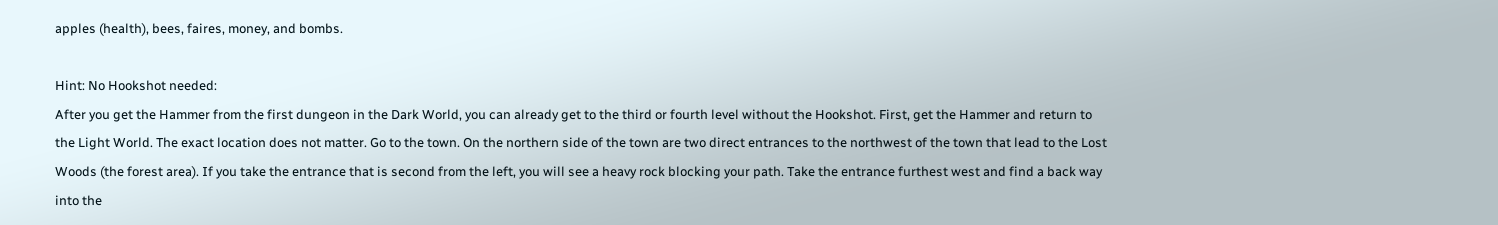apples (health), bees, faires, money, and bombs.

Hint: No Hookshot needed:
After you get the Hammer from the first dungeon in the Dark World, you can already get to the third or fourth level without the Hookshot. First, get the Hammer and return to the Light World. The exact location does not matter. Go to the town. On the northern side of the town are two direct entrances to the northwest of the town that lead to the Lost Woods (the forest area). If you take the entrance that is second from the left, you will see a heavy rock blocking your path. Take the entrance furthest west and find a back way into the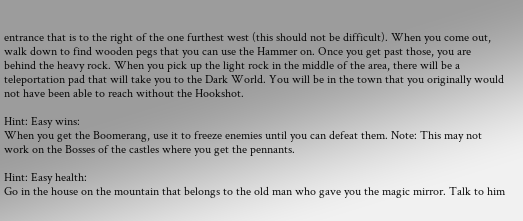entrance that is to the right of the one furthest west (this should not be difficult). When you come out, walk down to find wooden pegs that you can use the Hammer on. Once you get past those, you are behind the heavy rock. When you pick up the light rock in the middle of the area, there will be a teleportation pad that will take you to the Dark World. You will be in the town that you originally would not have been able to reach without the Hookshot.

Hint: Easy wins:
When you get the Boomerang, use it to freeze enemies until you can defeat them. Note: This may not work on the Bosses of the castles where you get the pennants.

Hint: Easy health:
Go in the house on the mountain that belongs to the old man who gave you the magic mirror. Talk to him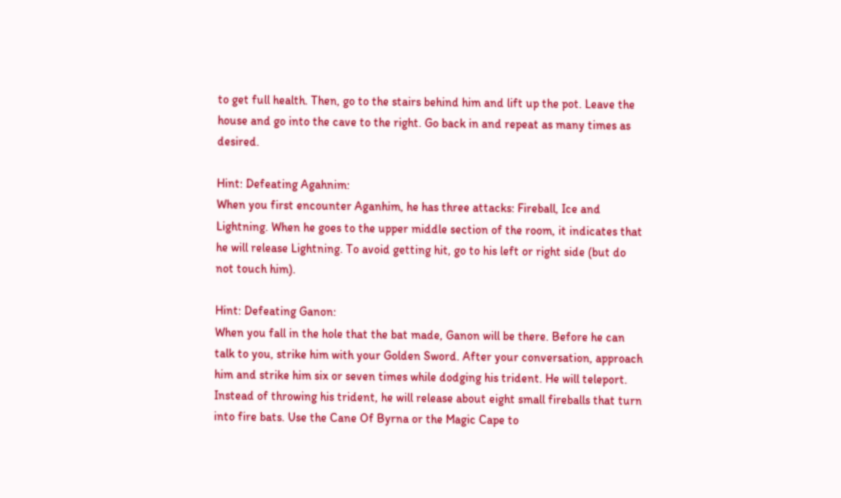to get full health. Then, go to the stairs behind him and lift up the pot. Leave the house and go into the cave to the right. Go back in and repeat as many times as desired.

Hint: Defeating Agahnim:
When you first encounter Aganhim, he has three attacks: Fireball, Ice and Lightning. When he goes to the upper middle section of the room, it indicates that he will release Lightning. To avoid getting hit, go to his left or right side (but do not touch him).

Hint: Defeating Ganon:
When you fall in the hole that the bat made, Ganon will be there. Before he can talk to you, strike him with your Golden Sword. After your conversation, approach him and strike him six or seven times while dodging his trident. He will teleport. Instead of throwing his trident, he will release about eight small fireballs that turn into fire bats. Use the Cane Of Byrna or the Magic Cape to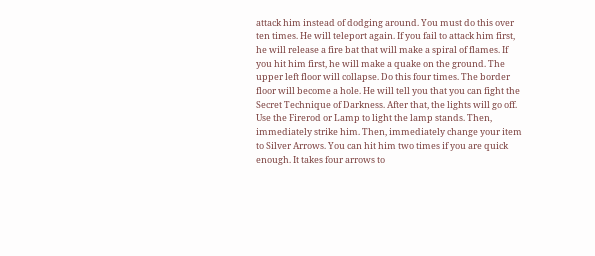attack him instead of dodging around. You must do this over ten times. He will teleport again. If you fail to attack him first, he will release a fire bat that will make a spiral of flames. If you hit him first, he will make a quake on the ground. The upper left floor will collapse. Do this four times. The border floor will become a hole. He will tell you that you can fight the Secret Technique of Darkness. After that, the lights will go off. Use the Firerod or Lamp to light the lamp stands. Then, immediately strike him. Then, immediately change your item to Silver Arrows. You can hit him two times if you are quick enough. It takes four arrows to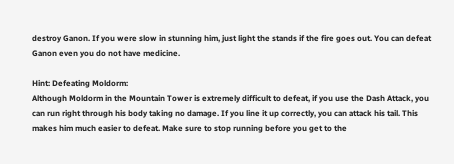destroy Ganon. If you were slow in stunning him, just light the stands if the fire goes out. You can defeat Ganon even you do not have medicine.

Hint: Defeating Moldorm:
Although Moldorm in the Mountain Tower is extremely difficult to defeat, if you use the Dash Attack, you can run right through his body taking no damage. If you line it up correctly, you can attack his tail. This makes him much easier to defeat. Make sure to stop running before you get to the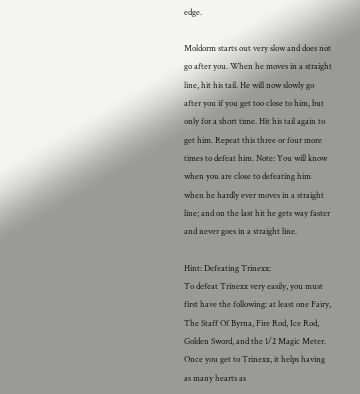edge.

Moldorm starts out very slow and does not go after you. When he moves in a straight line, hit his tail. He will now slowly go after you if you get too close to him, but only for a short time. Hit his tail again to get him. Repeat this three or four more times to defeat him. Note: You will know when you are close to defeating him when he hardly ever moves in a straight line; and on the last hit he gets way faster and never goes in a straight line.

Hint: Defeating Trinexx:
To defeat Trinexx very easily, you must first have the following: at least one Fairy, The Staff Of Byrna, Fire Rod, Ice Rod, Golden Sword, and the 1/2 Magic Meter. Once you get to Trinexx, it helps having as many hearts as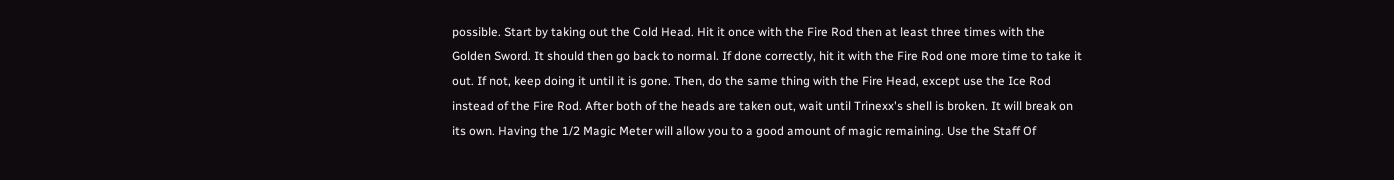possible. Start by taking out the Cold Head. Hit it once with the Fire Rod then at least three times with the Golden Sword. It should then go back to normal. If done correctly, hit it with the Fire Rod one more time to take it out. If not, keep doing it until it is gone. Then, do the same thing with the Fire Head, except use the Ice Rod instead of the Fire Rod. After both of the heads are taken out, wait until Trinexx's shell is broken. It will break on its own. Having the 1/2 Magic Meter will allow you to a good amount of magic remaining. Use the Staff Of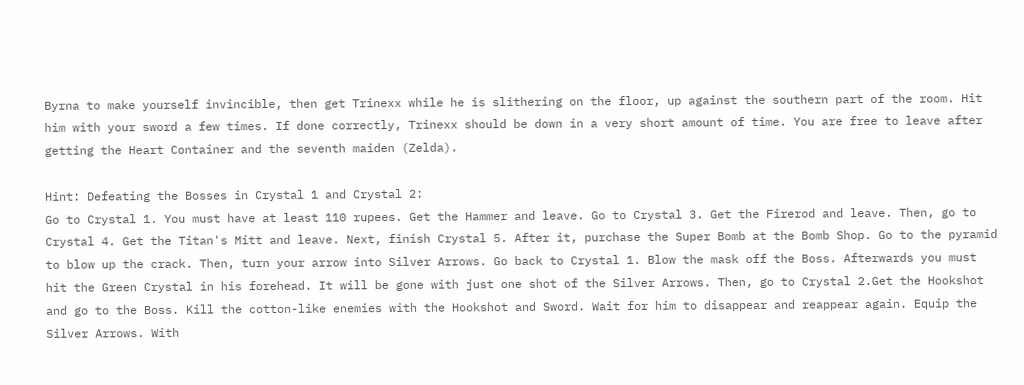Byrna to make yourself invincible, then get Trinexx while he is slithering on the floor, up against the southern part of the room. Hit him with your sword a few times. If done correctly, Trinexx should be down in a very short amount of time. You are free to leave after getting the Heart Container and the seventh maiden (Zelda).

Hint: Defeating the Bosses in Crystal 1 and Crystal 2:
Go to Crystal 1. You must have at least 110 rupees. Get the Hammer and leave. Go to Crystal 3. Get the Firerod and leave. Then, go to Crystal 4. Get the Titan's Mitt and leave. Next, finish Crystal 5. After it, purchase the Super Bomb at the Bomb Shop. Go to the pyramid to blow up the crack. Then, turn your arrow into Silver Arrows. Go back to Crystal 1. Blow the mask off the Boss. Afterwards you must hit the Green Crystal in his forehead. It will be gone with just one shot of the Silver Arrows. Then, go to Crystal 2.Get the Hookshot and go to the Boss. Kill the cotton-like enemies with the Hookshot and Sword. Wait for him to disappear and reappear again. Equip the Silver Arrows. With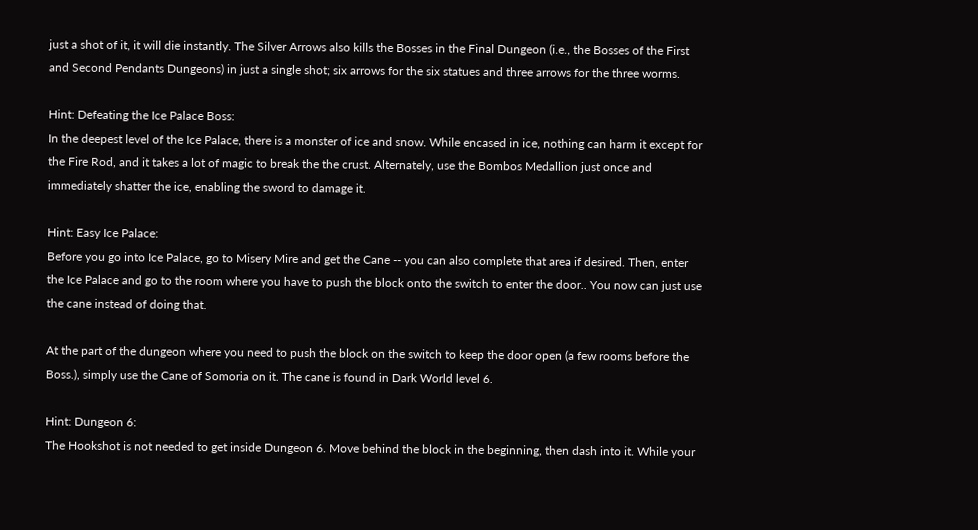just a shot of it, it will die instantly. The Silver Arrows also kills the Bosses in the Final Dungeon (i.e., the Bosses of the First and Second Pendants Dungeons) in just a single shot; six arrows for the six statues and three arrows for the three worms.

Hint: Defeating the Ice Palace Boss:
In the deepest level of the Ice Palace, there is a monster of ice and snow. While encased in ice, nothing can harm it except for the Fire Rod, and it takes a lot of magic to break the the crust. Alternately, use the Bombos Medallion just once and immediately shatter the ice, enabling the sword to damage it.

Hint: Easy Ice Palace:
Before you go into Ice Palace, go to Misery Mire and get the Cane -- you can also complete that area if desired. Then, enter the Ice Palace and go to the room where you have to push the block onto the switch to enter the door.. You now can just use the cane instead of doing that.

At the part of the dungeon where you need to push the block on the switch to keep the door open (a few rooms before the Boss.), simply use the Cane of Somoria on it. The cane is found in Dark World level 6.

Hint: Dungeon 6:
The Hookshot is not needed to get inside Dungeon 6. Move behind the block in the beginning, then dash into it. While your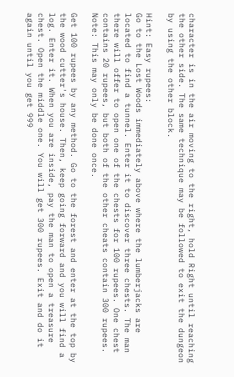character is in the air moving to the right, hold Right until reaching the other side. The same technique may be followed to exit the dungeon by using the other block.

Hint: Easy rupees:
Go to the Lost Woods immediately above where the lumberjacks are located to find a tunnel. Enter it to discover three chests. The man there will offer to open one of the chests for 100 rupees. One chest contains 20 rupees, but both of the other cheats contain 300 rupees. Note: This may only be done once.

Get 100 rupees by any method. Go to the forest and enter at the top by the wood cutter's house. Then, keep going forward and you will find a log. Enter it. When you are inside, pay the man to open a treasure chest. Open the middle one. You will get 300 rupees. Exit and do it again until you get 999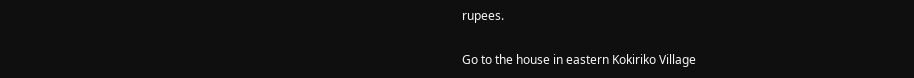rupees.

Go to the house in eastern Kokiriko Village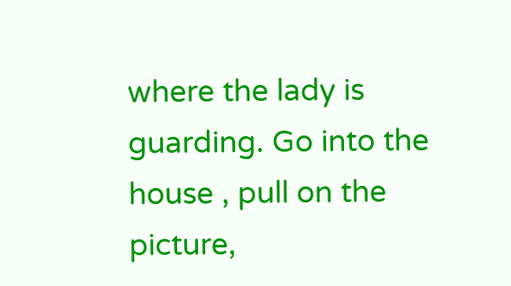where the lady is guarding. Go into the house , pull on the picture,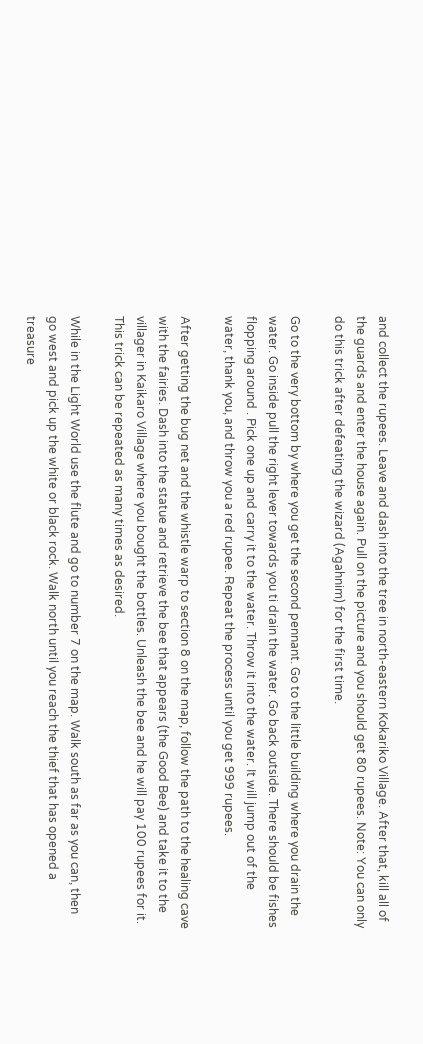and collect the rupees. Leave and dash into the tree in north-eastern Kokariko Village. After that, kill all of the guards and enter the house again. Pull on the picture and you should get 80 rupees. Note: You can only do this trick after defeating the wizard (Agahnim) for the first time.

Go to the very bottom by where you get the second pennant. Go to the little building where you drain the water. Go inside pull the right lever towards you ti drain the water. Go back outside. There should be fishes flopping around . Pick one up and carry it to the water. Throw it into the water. It will jump out of the water, thank you, and throw you a red rupee. Repeat the process until you get 999 rupees.

After getting the bug net and the whistle warp to section 8 on the map, follow the path to the healing cave with the fairies. Dash into the statue and retrieve the bee that appears (the Good Bee) and take it to the villager in Kaikaro Village where you bought the bottles. Unleash the bee and he will pay 100 rupees for it. This trick can be repeated as many times as desired.

While in the Light World use the flute and go to number 7 on the map. Walk south as far as you can, then go west and pick up the white or black rock. Walk north until you reach the thief that has opened a treasure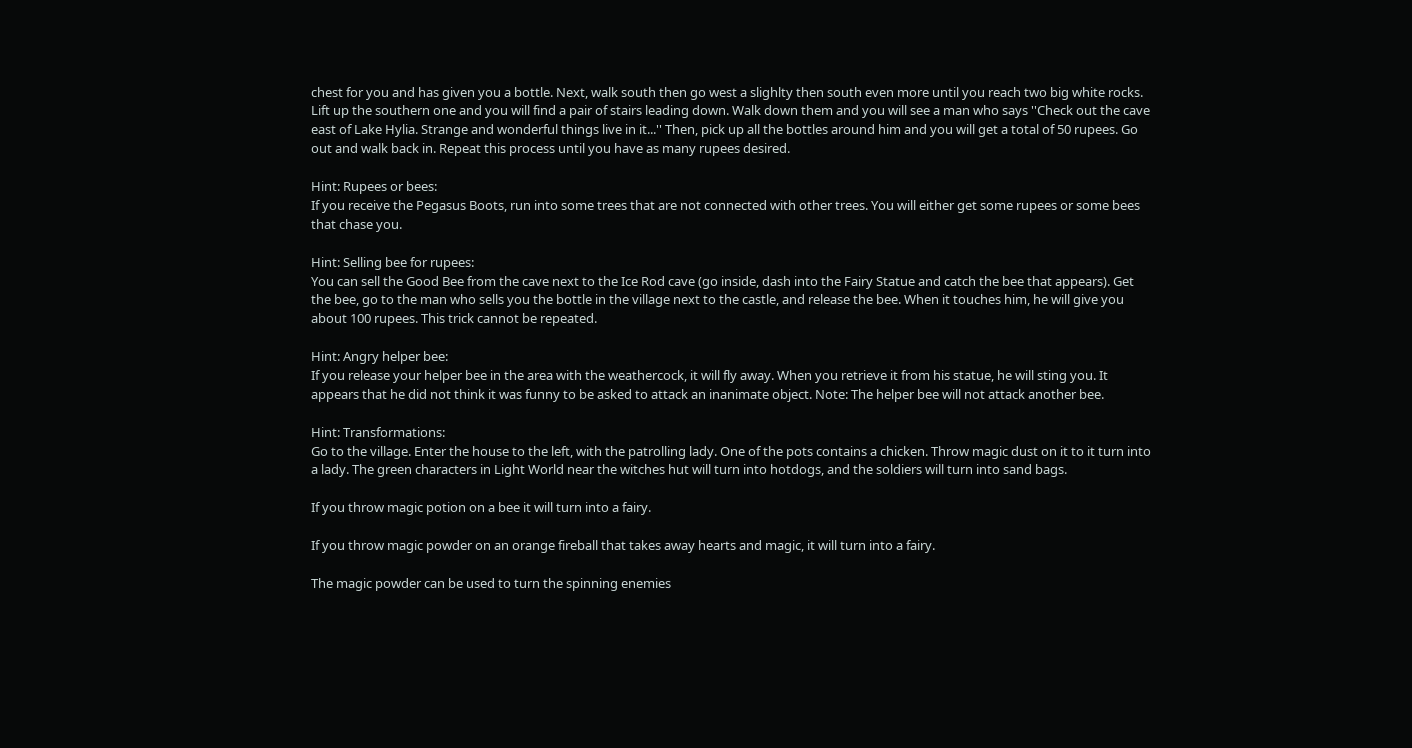chest for you and has given you a bottle. Next, walk south then go west a slighlty then south even more until you reach two big white rocks. Lift up the southern one and you will find a pair of stairs leading down. Walk down them and you will see a man who says ''Check out the cave east of Lake Hylia. Strange and wonderful things live in it...'' Then, pick up all the bottles around him and you will get a total of 50 rupees. Go out and walk back in. Repeat this process until you have as many rupees desired.

Hint: Rupees or bees:
If you receive the Pegasus Boots, run into some trees that are not connected with other trees. You will either get some rupees or some bees that chase you.

Hint: Selling bee for rupees:
You can sell the Good Bee from the cave next to the Ice Rod cave (go inside, dash into the Fairy Statue and catch the bee that appears). Get the bee, go to the man who sells you the bottle in the village next to the castle, and release the bee. When it touches him, he will give you about 100 rupees. This trick cannot be repeated.

Hint: Angry helper bee:
If you release your helper bee in the area with the weathercock, it will fly away. When you retrieve it from his statue, he will sting you. It appears that he did not think it was funny to be asked to attack an inanimate object. Note: The helper bee will not attack another bee.

Hint: Transformations:
Go to the village. Enter the house to the left, with the patrolling lady. One of the pots contains a chicken. Throw magic dust on it to it turn into a lady. The green characters in Light World near the witches hut will turn into hotdogs, and the soldiers will turn into sand bags.

If you throw magic potion on a bee it will turn into a fairy.

If you throw magic powder on an orange fireball that takes away hearts and magic, it will turn into a fairy.

The magic powder can be used to turn the spinning enemies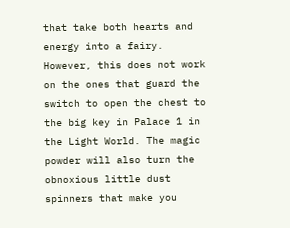that take both hearts and energy into a fairy. However, this does not work on the ones that guard the switch to open the chest to the big key in Palace 1 in the Light World. The magic powder will also turn the obnoxious little dust spinners that make you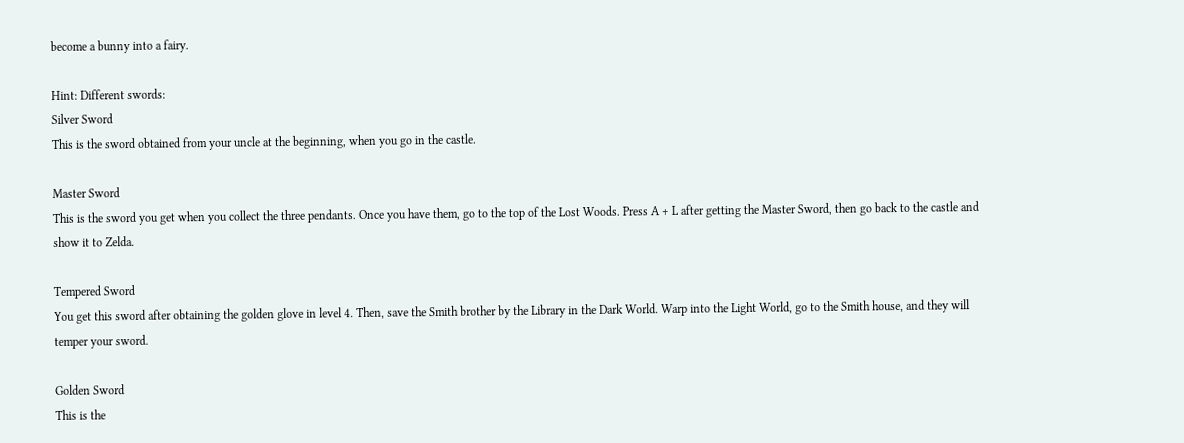become a bunny into a fairy.

Hint: Different swords:
Silver Sword
This is the sword obtained from your uncle at the beginning, when you go in the castle.

Master Sword
This is the sword you get when you collect the three pendants. Once you have them, go to the top of the Lost Woods. Press A + L after getting the Master Sword, then go back to the castle and show it to Zelda.

Tempered Sword
You get this sword after obtaining the golden glove in level 4. Then, save the Smith brother by the Library in the Dark World. Warp into the Light World, go to the Smith house, and they will temper your sword.

Golden Sword
This is the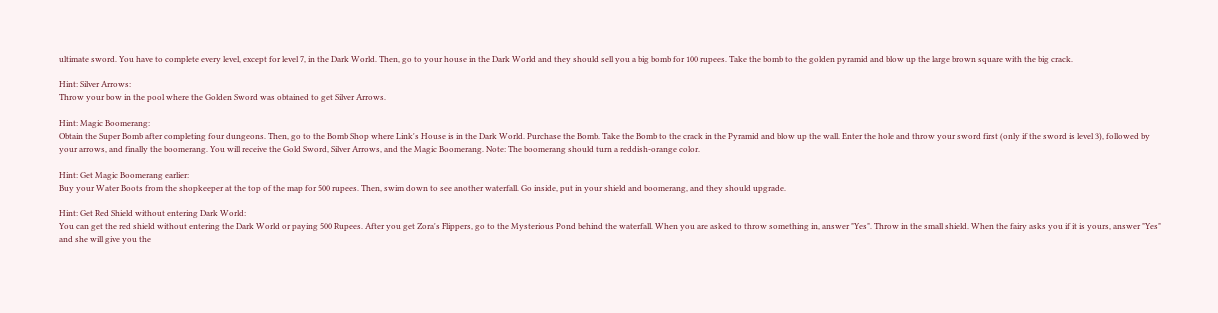ultimate sword. You have to complete every level, except for level 7, in the Dark World. Then, go to your house in the Dark World and they should sell you a big bomb for 100 rupees. Take the bomb to the golden pyramid and blow up the large brown square with the big crack.

Hint: Silver Arrows:
Throw your bow in the pool where the Golden Sword was obtained to get Silver Arrows.

Hint: Magic Boomerang:
Obtain the Super Bomb after completing four dungeons. Then, go to the Bomb Shop where Link's House is in the Dark World. Purchase the Bomb. Take the Bomb to the crack in the Pyramid and blow up the wall. Enter the hole and throw your sword first (only if the sword is level 3), followed by your arrows, and finally the boomerang. You will receive the Gold Sword, Silver Arrows, and the Magic Boomerang. Note: The boomerang should turn a reddish-orange color.

Hint: Get Magic Boomerang earlier:
Buy your Water Boots from the shopkeeper at the top of the map for 500 rupees. Then, swim down to see another waterfall. Go inside, put in your shield and boomerang, and they should upgrade.

Hint: Get Red Shield without entering Dark World:
You can get the red shield without entering the Dark World or paying 500 Rupees. After you get Zora's Flippers, go to the Mysterious Pond behind the waterfall. When you are asked to throw something in, answer "Yes". Throw in the small shield. When the fairy asks you if it is yours, answer "Yes" and she will give you the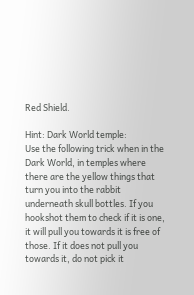Red Shield.

Hint: Dark World temple:
Use the following trick when in the Dark World, in temples where there are the yellow things that turn you into the rabbit underneath skull bottles. If you hookshot them to check if it is one, it will pull you towards it is free of those. If it does not pull you towards it, do not pick it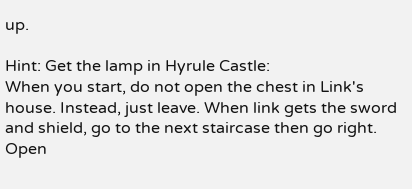up.

Hint: Get the lamp in Hyrule Castle:
When you start, do not open the chest in Link's house. Instead, just leave. When link gets the sword and shield, go to the next staircase then go right. Open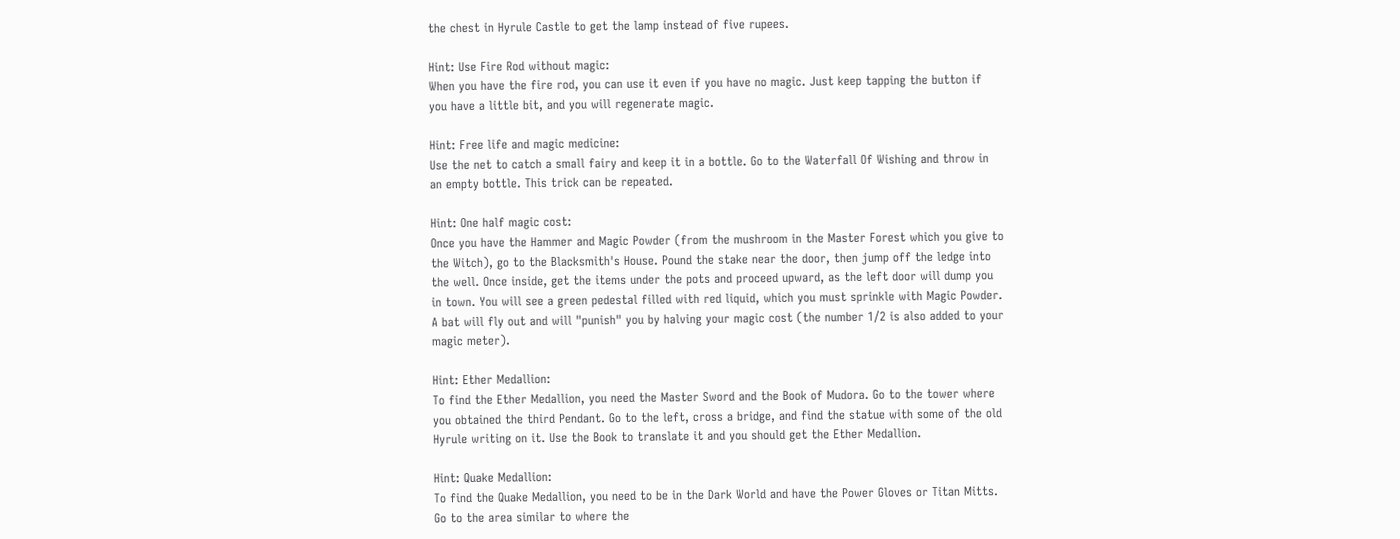the chest in Hyrule Castle to get the lamp instead of five rupees.

Hint: Use Fire Rod without magic:
When you have the fire rod, you can use it even if you have no magic. Just keep tapping the button if you have a little bit, and you will regenerate magic.

Hint: Free life and magic medicine:
Use the net to catch a small fairy and keep it in a bottle. Go to the Waterfall Of Wishing and throw in an empty bottle. This trick can be repeated.

Hint: One half magic cost:
Once you have the Hammer and Magic Powder (from the mushroom in the Master Forest which you give to the Witch), go to the Blacksmith's House. Pound the stake near the door, then jump off the ledge into the well. Once inside, get the items under the pots and proceed upward, as the left door will dump you in town. You will see a green pedestal filled with red liquid, which you must sprinkle with Magic Powder. A bat will fly out and will "punish" you by halving your magic cost (the number 1/2 is also added to your magic meter).

Hint: Ether Medallion:
To find the Ether Medallion, you need the Master Sword and the Book of Mudora. Go to the tower where you obtained the third Pendant. Go to the left, cross a bridge, and find the statue with some of the old Hyrule writing on it. Use the Book to translate it and you should get the Ether Medallion.

Hint: Quake Medallion:
To find the Quake Medallion, you need to be in the Dark World and have the Power Gloves or Titan Mitts. Go to the area similar to where the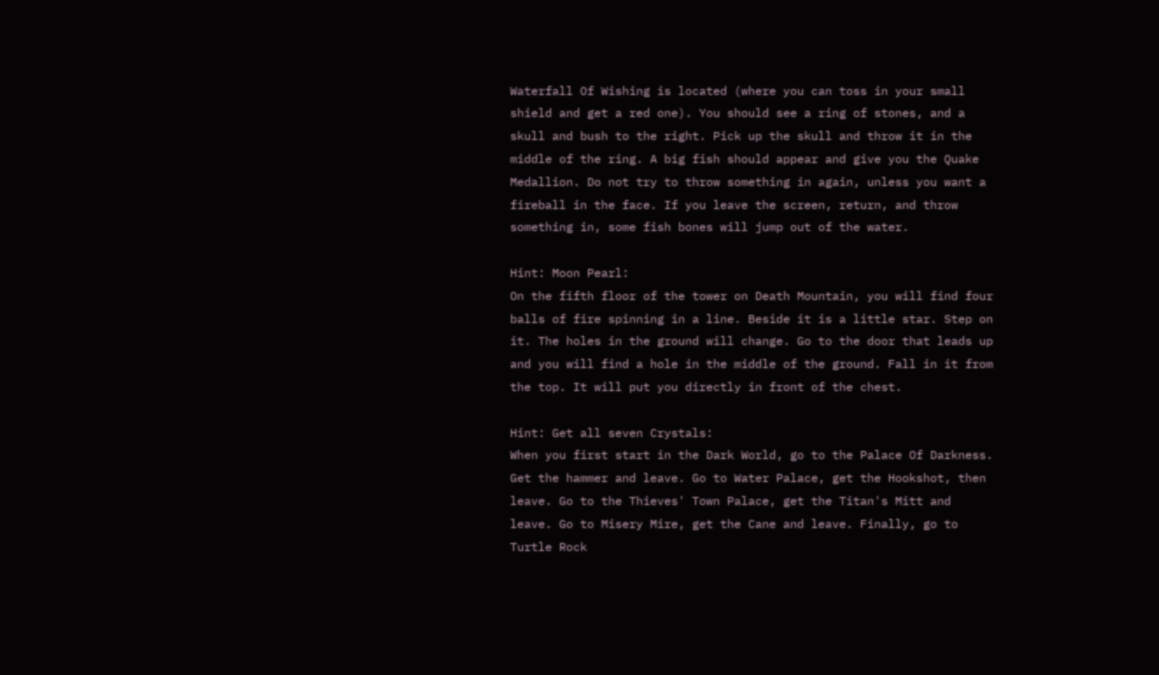Waterfall Of Wishing is located (where you can toss in your small shield and get a red one). You should see a ring of stones, and a skull and bush to the right. Pick up the skull and throw it in the middle of the ring. A big fish should appear and give you the Quake Medallion. Do not try to throw something in again, unless you want a fireball in the face. If you leave the screen, return, and throw something in, some fish bones will jump out of the water.

Hint: Moon Pearl:
On the fifth floor of the tower on Death Mountain, you will find four balls of fire spinning in a line. Beside it is a little star. Step on it. The holes in the ground will change. Go to the door that leads up and you will find a hole in the middle of the ground. Fall in it from the top. It will put you directly in front of the chest.

Hint: Get all seven Crystals:
When you first start in the Dark World, go to the Palace Of Darkness. Get the hammer and leave. Go to Water Palace, get the Hookshot, then leave. Go to the Thieves' Town Palace, get the Titan's Mitt and leave. Go to Misery Mire, get the Cane and leave. Finally, go to Turtle Rock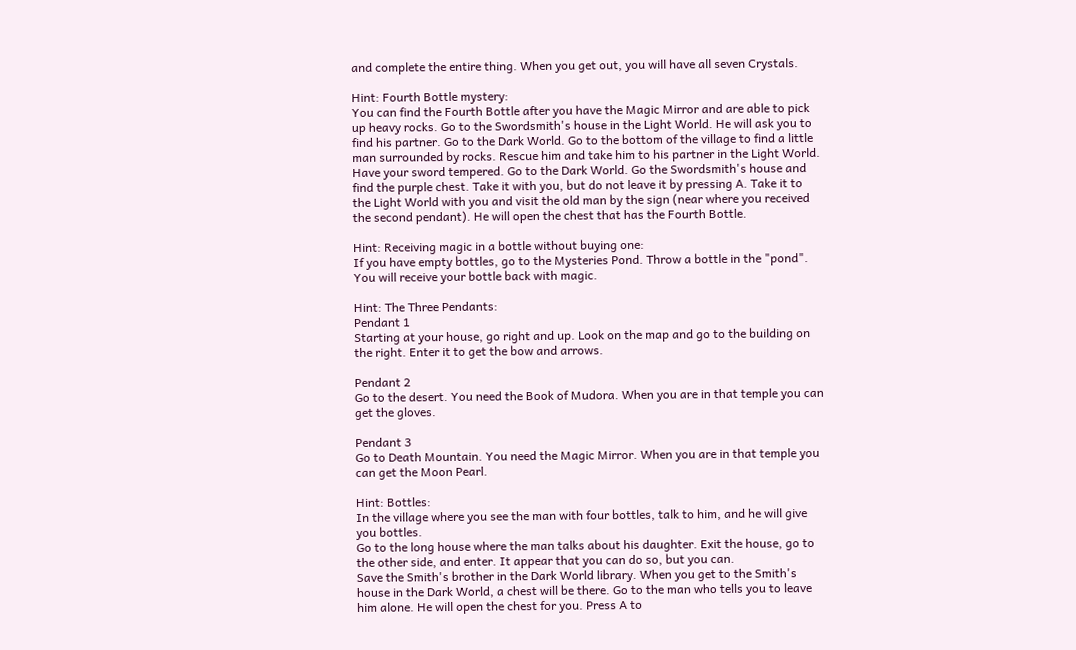and complete the entire thing. When you get out, you will have all seven Crystals.

Hint: Fourth Bottle mystery:
You can find the Fourth Bottle after you have the Magic Mirror and are able to pick up heavy rocks. Go to the Swordsmith's house in the Light World. He will ask you to find his partner. Go to the Dark World. Go to the bottom of the village to find a little man surrounded by rocks. Rescue him and take him to his partner in the Light World. Have your sword tempered. Go to the Dark World. Go the Swordsmith's house and find the purple chest. Take it with you, but do not leave it by pressing A. Take it to the Light World with you and visit the old man by the sign (near where you received the second pendant). He will open the chest that has the Fourth Bottle.

Hint: Receiving magic in a bottle without buying one:
If you have empty bottles, go to the Mysteries Pond. Throw a bottle in the "pond". You will receive your bottle back with magic.

Hint: The Three Pendants:
Pendant 1
Starting at your house, go right and up. Look on the map and go to the building on the right. Enter it to get the bow and arrows.

Pendant 2
Go to the desert. You need the Book of Mudora. When you are in that temple you can get the gloves.

Pendant 3
Go to Death Mountain. You need the Magic Mirror. When you are in that temple you can get the Moon Pearl.

Hint: Bottles:
In the village where you see the man with four bottles, talk to him, and he will give you bottles.
Go to the long house where the man talks about his daughter. Exit the house, go to the other side, and enter. It appear that you can do so, but you can.
Save the Smith's brother in the Dark World library. When you get to the Smith's house in the Dark World, a chest will be there. Go to the man who tells you to leave him alone. He will open the chest for you. Press A to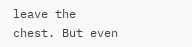leave the chest. But even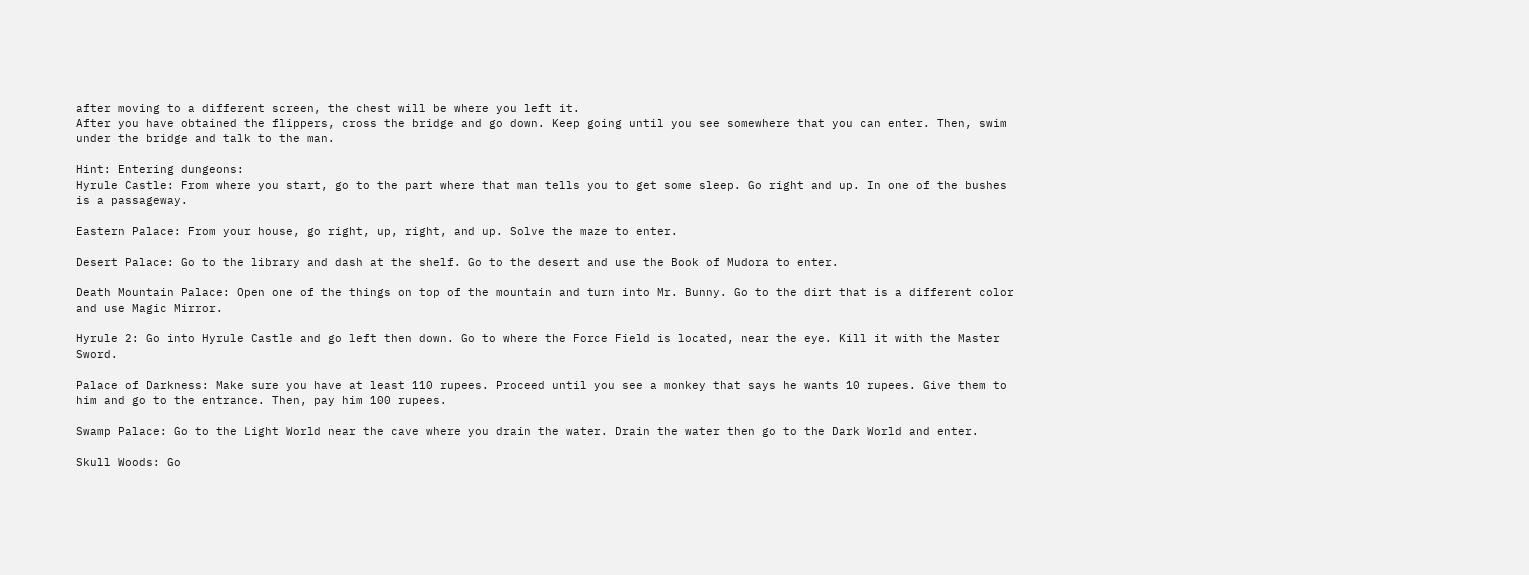after moving to a different screen, the chest will be where you left it.
After you have obtained the flippers, cross the bridge and go down. Keep going until you see somewhere that you can enter. Then, swim under the bridge and talk to the man.

Hint: Entering dungeons:
Hyrule Castle: From where you start, go to the part where that man tells you to get some sleep. Go right and up. In one of the bushes is a passageway.

Eastern Palace: From your house, go right, up, right, and up. Solve the maze to enter.

Desert Palace: Go to the library and dash at the shelf. Go to the desert and use the Book of Mudora to enter.

Death Mountain Palace: Open one of the things on top of the mountain and turn into Mr. Bunny. Go to the dirt that is a different color and use Magic Mirror.

Hyrule 2: Go into Hyrule Castle and go left then down. Go to where the Force Field is located, near the eye. Kill it with the Master Sword.

Palace of Darkness: Make sure you have at least 110 rupees. Proceed until you see a monkey that says he wants 10 rupees. Give them to him and go to the entrance. Then, pay him 100 rupees.

Swamp Palace: Go to the Light World near the cave where you drain the water. Drain the water then go to the Dark World and enter.

Skull Woods: Go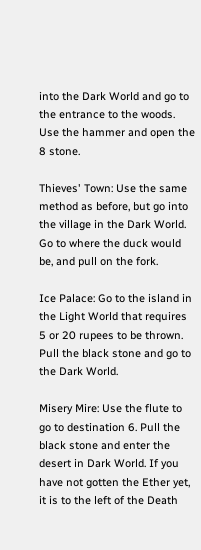into the Dark World and go to the entrance to the woods. Use the hammer and open the 8 stone.

Thieves' Town: Use the same method as before, but go into the village in the Dark World. Go to where the duck would be, and pull on the fork.

Ice Palace: Go to the island in the Light World that requires 5 or 20 rupees to be thrown. Pull the black stone and go to the Dark World.

Misery Mire: Use the flute to go to destination 6. Pull the black stone and enter the desert in Dark World. If you have not gotten the Ether yet, it is to the left of the Death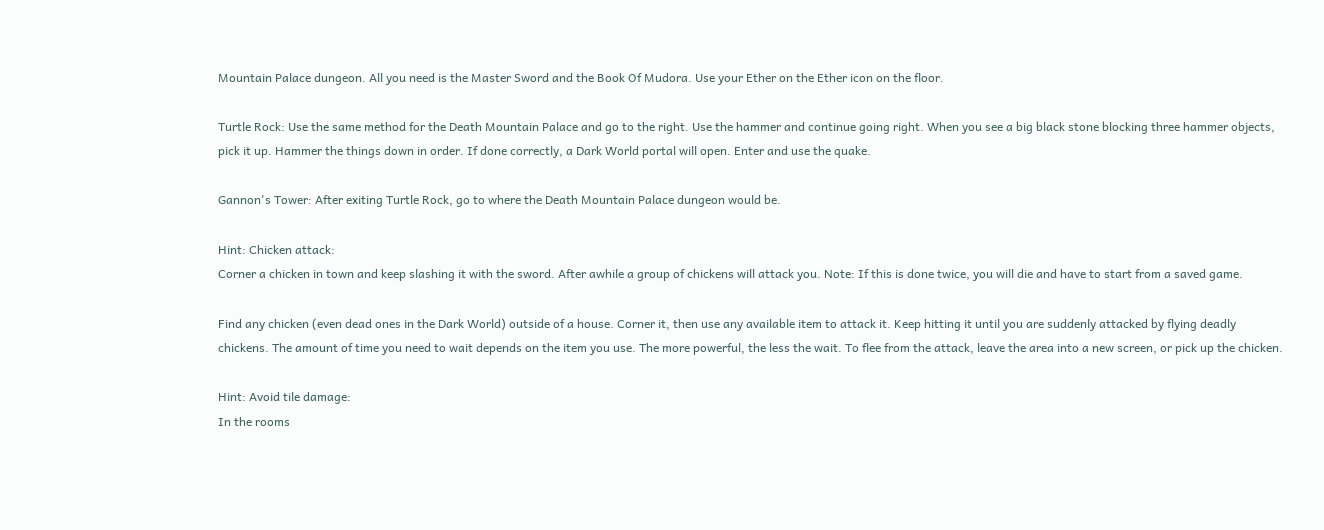Mountain Palace dungeon. All you need is the Master Sword and the Book Of Mudora. Use your Ether on the Ether icon on the floor.

Turtle Rock: Use the same method for the Death Mountain Palace and go to the right. Use the hammer and continue going right. When you see a big black stone blocking three hammer objects, pick it up. Hammer the things down in order. If done correctly, a Dark World portal will open. Enter and use the quake.

Gannon's Tower: After exiting Turtle Rock, go to where the Death Mountain Palace dungeon would be.

Hint: Chicken attack:
Corner a chicken in town and keep slashing it with the sword. After awhile a group of chickens will attack you. Note: If this is done twice, you will die and have to start from a saved game.

Find any chicken (even dead ones in the Dark World) outside of a house. Corner it, then use any available item to attack it. Keep hitting it until you are suddenly attacked by flying deadly chickens. The amount of time you need to wait depends on the item you use. The more powerful, the less the wait. To flee from the attack, leave the area into a new screen, or pick up the chicken.

Hint: Avoid tile damage:
In the rooms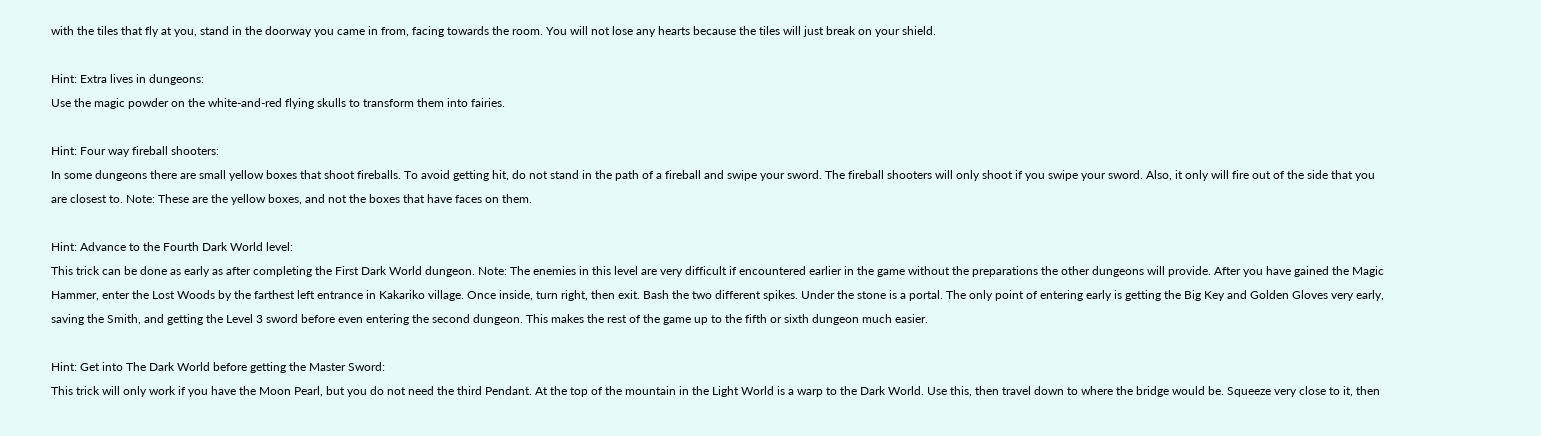with the tiles that fly at you, stand in the doorway you came in from, facing towards the room. You will not lose any hearts because the tiles will just break on your shield.

Hint: Extra lives in dungeons:
Use the magic powder on the white-and-red flying skulls to transform them into fairies.

Hint: Four way fireball shooters:
In some dungeons there are small yellow boxes that shoot fireballs. To avoid getting hit, do not stand in the path of a fireball and swipe your sword. The fireball shooters will only shoot if you swipe your sword. Also, it only will fire out of the side that you are closest to. Note: These are the yellow boxes, and not the boxes that have faces on them.

Hint: Advance to the Fourth Dark World level:
This trick can be done as early as after completing the First Dark World dungeon. Note: The enemies in this level are very difficult if encountered earlier in the game without the preparations the other dungeons will provide. After you have gained the Magic Hammer, enter the Lost Woods by the farthest left entrance in Kakariko village. Once inside, turn right, then exit. Bash the two different spikes. Under the stone is a portal. The only point of entering early is getting the Big Key and Golden Gloves very early, saving the Smith, and getting the Level 3 sword before even entering the second dungeon. This makes the rest of the game up to the fifth or sixth dungeon much easier.

Hint: Get into The Dark World before getting the Master Sword:
This trick will only work if you have the Moon Pearl, but you do not need the third Pendant. At the top of the mountain in the Light World is a warp to the Dark World. Use this, then travel down to where the bridge would be. Squeeze very close to it, then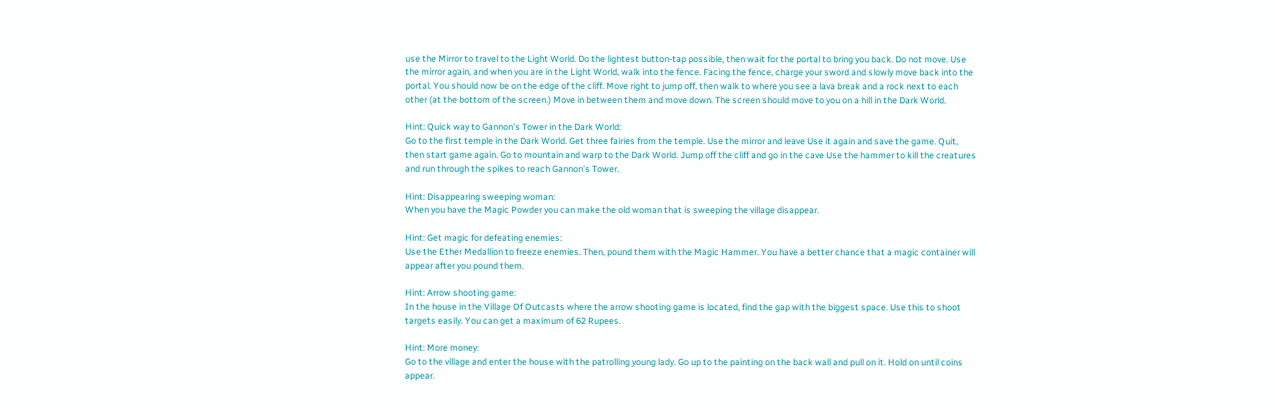use the Mirror to travel to the Light World. Do the lightest button-tap possible, then wait for the portal to bring you back. Do not move. Use the mirror again, and when you are in the Light World, walk into the fence. Facing the fence, charge your sword and slowly move back into the portal. You should now be on the edge of the cliff. Move right to jump off, then walk to where you see a lava break and a rock next to each other (at the bottom of the screen.) Move in between them and move down. The screen should move to you on a hill in the Dark World.

Hint: Quick way to Gannon's Tower in the Dark World:
Go to the first temple in the Dark World. Get three fairies from the temple. Use the mirror and leave Use it again and save the game. Quit, then start game again. Go to mountain and warp to the Dark World. Jump off the cliff and go in the cave Use the hammer to kill the creatures and run through the spikes to reach Gannon's Tower.

Hint: Disappearing sweeping woman:
When you have the Magic Powder you can make the old woman that is sweeping the village disappear.

Hint: Get magic for defeating enemies:
Use the Ether Medallion to freeze enemies. Then, pound them with the Magic Hammer. You have a better chance that a magic container will appear after you pound them.

Hint: Arrow shooting game:
In the house in the Village Of Outcasts where the arrow shooting game is located, find the gap with the biggest space. Use this to shoot targets easily. You can get a maximum of 62 Rupees.

Hint: More money:
Go to the village and enter the house with the patrolling young lady. Go up to the painting on the back wall and pull on it. Hold on until coins appear.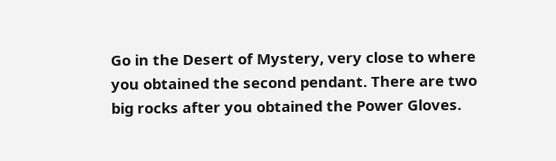Go in the Desert of Mystery, very close to where you obtained the second pendant. There are two big rocks after you obtained the Power Gloves.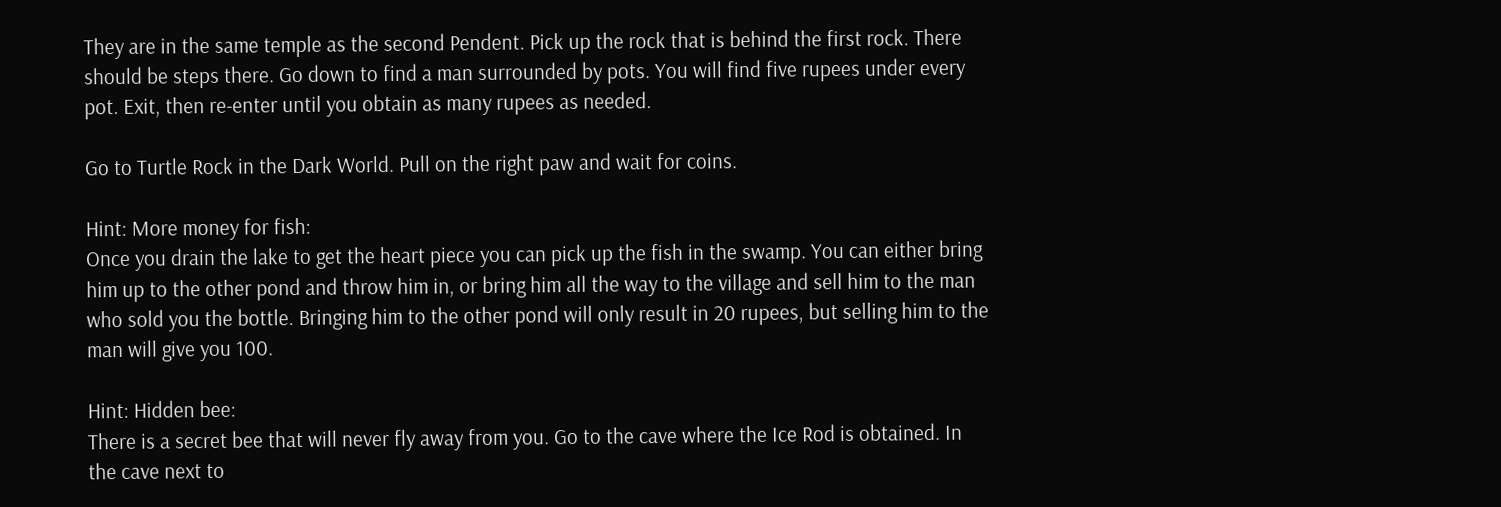They are in the same temple as the second Pendent. Pick up the rock that is behind the first rock. There should be steps there. Go down to find a man surrounded by pots. You will find five rupees under every pot. Exit, then re-enter until you obtain as many rupees as needed.

Go to Turtle Rock in the Dark World. Pull on the right paw and wait for coins.

Hint: More money for fish:
Once you drain the lake to get the heart piece you can pick up the fish in the swamp. You can either bring him up to the other pond and throw him in, or bring him all the way to the village and sell him to the man who sold you the bottle. Bringing him to the other pond will only result in 20 rupees, but selling him to the man will give you 100.

Hint: Hidden bee:
There is a secret bee that will never fly away from you. Go to the cave where the Ice Rod is obtained. In the cave next to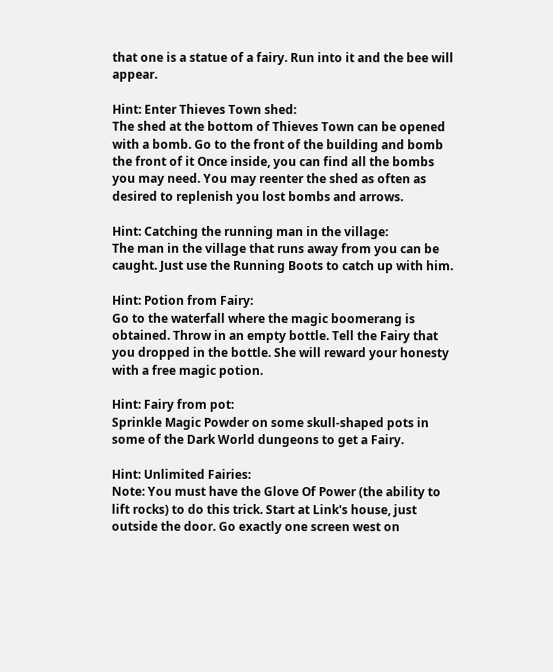that one is a statue of a fairy. Run into it and the bee will appear.

Hint: Enter Thieves Town shed:
The shed at the bottom of Thieves Town can be opened with a bomb. Go to the front of the building and bomb the front of it Once inside, you can find all the bombs you may need. You may reenter the shed as often as desired to replenish you lost bombs and arrows.

Hint: Catching the running man in the village:
The man in the village that runs away from you can be caught. Just use the Running Boots to catch up with him.

Hint: Potion from Fairy:
Go to the waterfall where the magic boomerang is obtained. Throw in an empty bottle. Tell the Fairy that you dropped in the bottle. She will reward your honesty with a free magic potion.

Hint: Fairy from pot:
Sprinkle Magic Powder on some skull-shaped pots in some of the Dark World dungeons to get a Fairy.

Hint: Unlimited Fairies:
Note: You must have the Glove Of Power (the ability to lift rocks) to do this trick. Start at Link's house, just outside the door. Go exactly one screen west on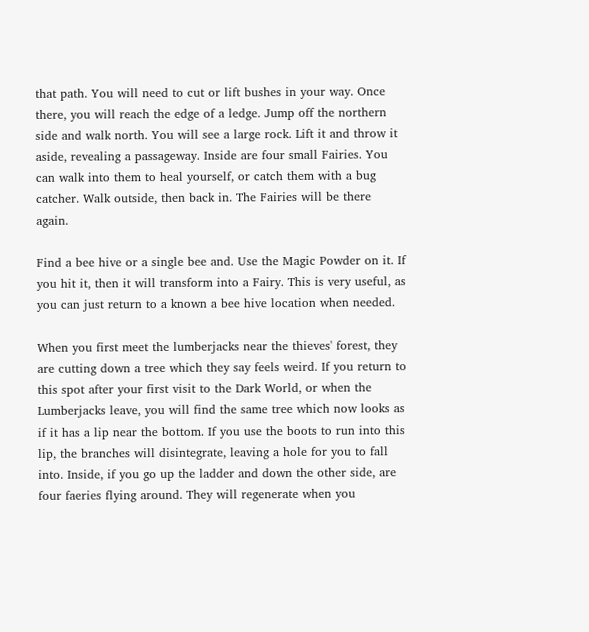that path. You will need to cut or lift bushes in your way. Once there, you will reach the edge of a ledge. Jump off the northern side and walk north. You will see a large rock. Lift it and throw it aside, revealing a passageway. Inside are four small Fairies. You can walk into them to heal yourself, or catch them with a bug catcher. Walk outside, then back in. The Fairies will be there again.

Find a bee hive or a single bee and. Use the Magic Powder on it. If you hit it, then it will transform into a Fairy. This is very useful, as you can just return to a known a bee hive location when needed.

When you first meet the lumberjacks near the thieves' forest, they are cutting down a tree which they say feels weird. If you return to this spot after your first visit to the Dark World, or when the Lumberjacks leave, you will find the same tree which now looks as if it has a lip near the bottom. If you use the boots to run into this lip, the branches will disintegrate, leaving a hole for you to fall into. Inside, if you go up the ladder and down the other side, are four faeries flying around. They will regenerate when you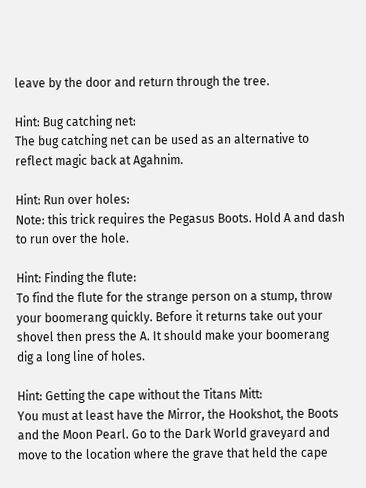leave by the door and return through the tree.

Hint: Bug catching net:
The bug catching net can be used as an alternative to reflect magic back at Agahnim.

Hint: Run over holes:
Note: this trick requires the Pegasus Boots. Hold A and dash to run over the hole.

Hint: Finding the flute:
To find the flute for the strange person on a stump, throw your boomerang quickly. Before it returns take out your shovel then press the A. It should make your boomerang dig a long line of holes.

Hint: Getting the cape without the Titans Mitt:
You must at least have the Mirror, the Hookshot, the Boots and the Moon Pearl. Go to the Dark World graveyard and move to the location where the grave that held the cape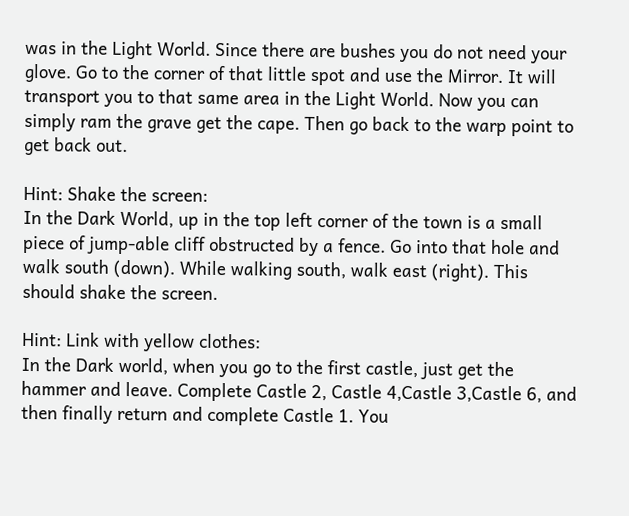was in the Light World. Since there are bushes you do not need your glove. Go to the corner of that little spot and use the Mirror. It will transport you to that same area in the Light World. Now you can simply ram the grave get the cape. Then go back to the warp point to get back out.

Hint: Shake the screen:
In the Dark World, up in the top left corner of the town is a small piece of jump-able cliff obstructed by a fence. Go into that hole and walk south (down). While walking south, walk east (right). This should shake the screen.

Hint: Link with yellow clothes:
In the Dark world, when you go to the first castle, just get the hammer and leave. Complete Castle 2, Castle 4,Castle 3,Castle 6, and then finally return and complete Castle 1. You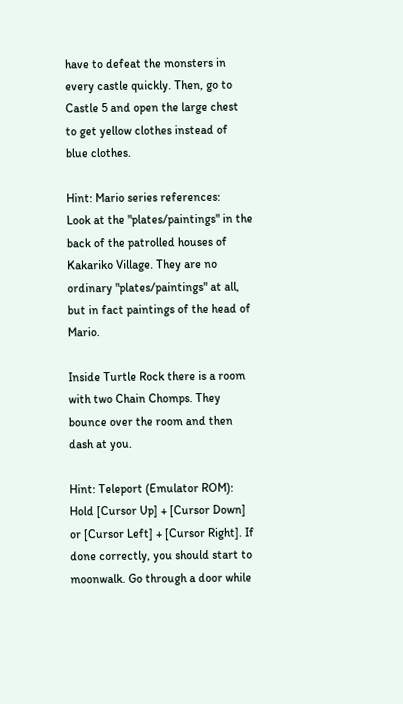have to defeat the monsters in every castle quickly. Then, go to Castle 5 and open the large chest to get yellow clothes instead of blue clothes.

Hint: Mario series references:
Look at the "plates/paintings" in the back of the patrolled houses of Kakariko Village. They are no ordinary "plates/paintings" at all, but in fact paintings of the head of Mario.

Inside Turtle Rock there is a room with two Chain Chomps. They bounce over the room and then dash at you.

Hint: Teleport (Emulator ROM):
Hold [Cursor Up] + [Cursor Down] or [Cursor Left] + [Cursor Right]. If done correctly, you should start to moonwalk. Go through a door while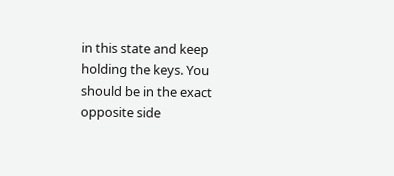in this state and keep holding the keys. You should be in the exact opposite side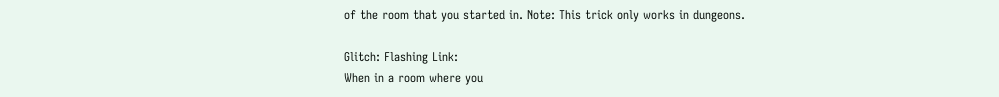of the room that you started in. Note: This trick only works in dungeons.

Glitch: Flashing Link:
When in a room where you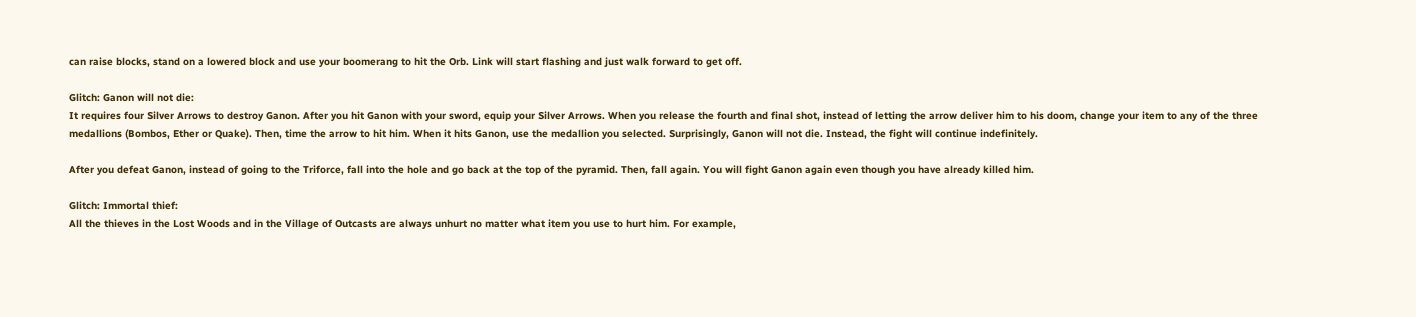can raise blocks, stand on a lowered block and use your boomerang to hit the Orb. Link will start flashing and just walk forward to get off.

Glitch: Ganon will not die:
It requires four Silver Arrows to destroy Ganon. After you hit Ganon with your sword, equip your Silver Arrows. When you release the fourth and final shot, instead of letting the arrow deliver him to his doom, change your item to any of the three medallions (Bombos, Ether or Quake). Then, time the arrow to hit him. When it hits Ganon, use the medallion you selected. Surprisingly, Ganon will not die. Instead, the fight will continue indefinitely.

After you defeat Ganon, instead of going to the Triforce, fall into the hole and go back at the top of the pyramid. Then, fall again. You will fight Ganon again even though you have already killed him.

Glitch: Immortal thief:
All the thieves in the Lost Woods and in the Village of Outcasts are always unhurt no matter what item you use to hurt him. For example,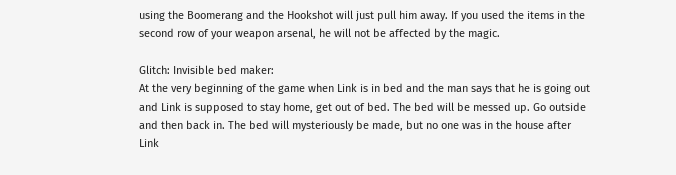using the Boomerang and the Hookshot will just pull him away. If you used the items in the second row of your weapon arsenal, he will not be affected by the magic.

Glitch: Invisible bed maker:
At the very beginning of the game when Link is in bed and the man says that he is going out and Link is supposed to stay home, get out of bed. The bed will be messed up. Go outside and then back in. The bed will mysteriously be made, but no one was in the house after Link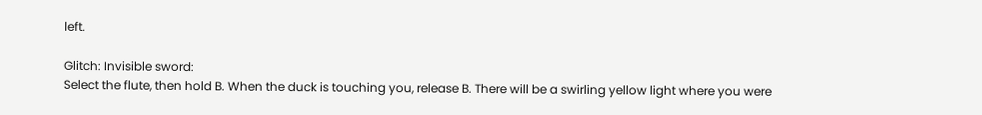left.

Glitch: Invisible sword:
Select the flute, then hold B. When the duck is touching you, release B. There will be a swirling yellow light where you were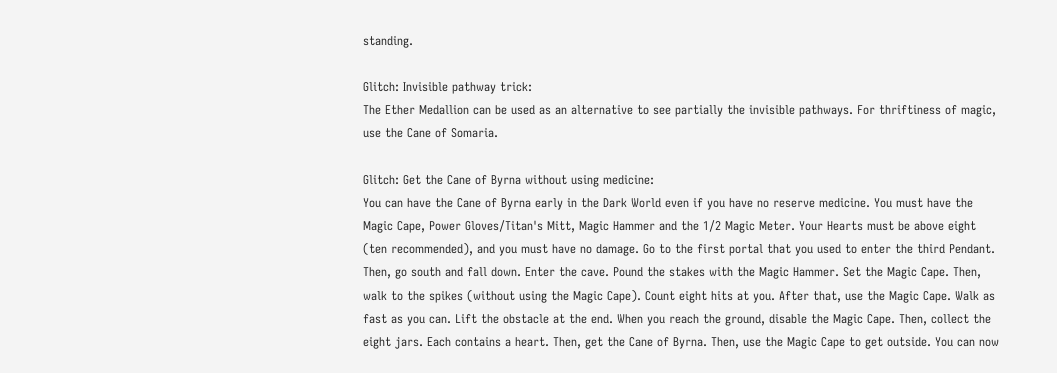standing.

Glitch: Invisible pathway trick:
The Ether Medallion can be used as an alternative to see partially the invisible pathways. For thriftiness of magic, use the Cane of Somaria.

Glitch: Get the Cane of Byrna without using medicine:
You can have the Cane of Byrna early in the Dark World even if you have no reserve medicine. You must have the Magic Cape, Power Gloves/Titan's Mitt, Magic Hammer and the 1/2 Magic Meter. Your Hearts must be above eight (ten recommended), and you must have no damage. Go to the first portal that you used to enter the third Pendant. Then, go south and fall down. Enter the cave. Pound the stakes with the Magic Hammer. Set the Magic Cape. Then, walk to the spikes (without using the Magic Cape). Count eight hits at you. After that, use the Magic Cape. Walk as fast as you can. Lift the obstacle at the end. When you reach the ground, disable the Magic Cape. Then, collect the eight jars. Each contains a heart. Then, get the Cane of Byrna. Then, use the Magic Cape to get outside. You can now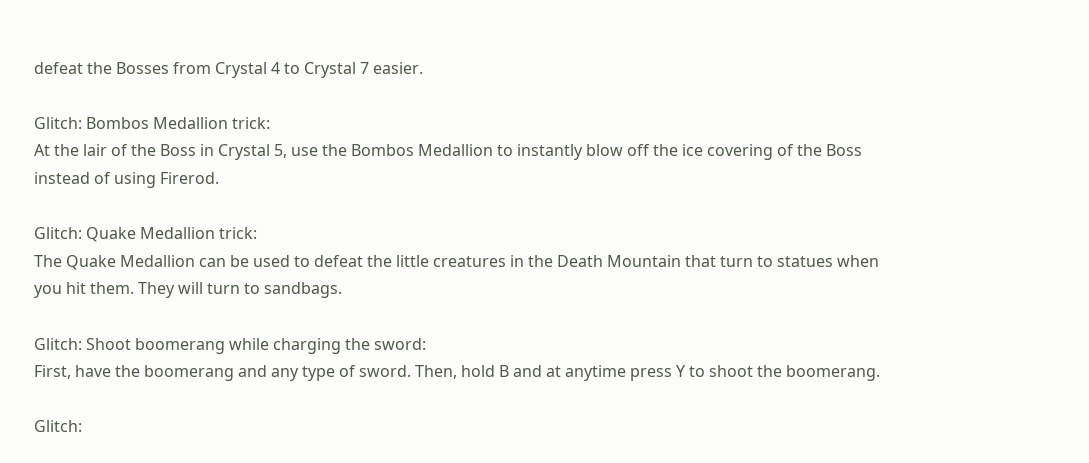defeat the Bosses from Crystal 4 to Crystal 7 easier.

Glitch: Bombos Medallion trick:
At the lair of the Boss in Crystal 5, use the Bombos Medallion to instantly blow off the ice covering of the Boss instead of using Firerod.

Glitch: Quake Medallion trick:
The Quake Medallion can be used to defeat the little creatures in the Death Mountain that turn to statues when you hit them. They will turn to sandbags.

Glitch: Shoot boomerang while charging the sword:
First, have the boomerang and any type of sword. Then, hold B and at anytime press Y to shoot the boomerang.

Glitch: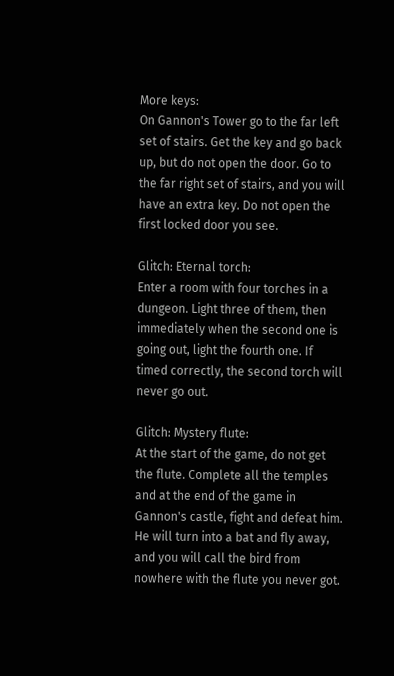More keys:
On Gannon's Tower go to the far left set of stairs. Get the key and go back up, but do not open the door. Go to the far right set of stairs, and you will have an extra key. Do not open the first locked door you see.

Glitch: Eternal torch:
Enter a room with four torches in a dungeon. Light three of them, then immediately when the second one is going out, light the fourth one. If timed correctly, the second torch will never go out.

Glitch: Mystery flute:
At the start of the game, do not get the flute. Complete all the temples and at the end of the game in Gannon's castle, fight and defeat him. He will turn into a bat and fly away, and you will call the bird from nowhere with the flute you never got.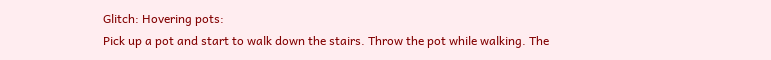Glitch: Hovering pots:
Pick up a pot and start to walk down the stairs. Throw the pot while walking. The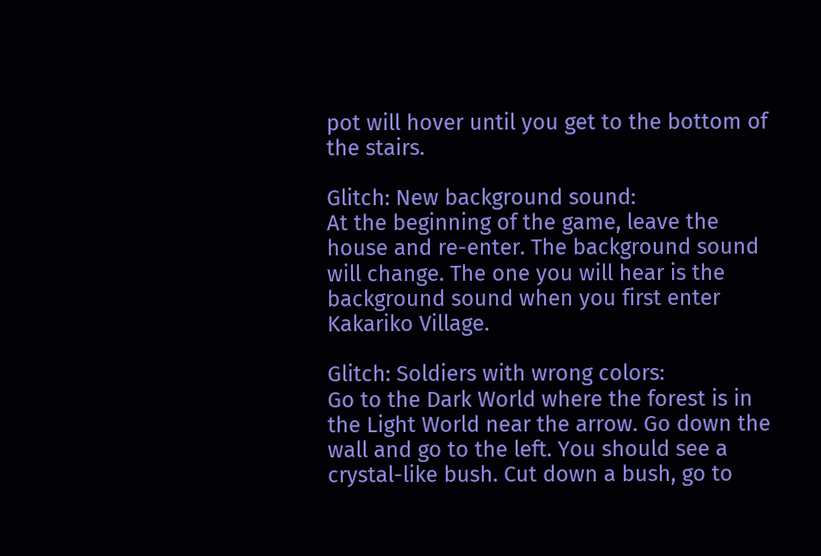pot will hover until you get to the bottom of the stairs.

Glitch: New background sound:
At the beginning of the game, leave the house and re-enter. The background sound will change. The one you will hear is the background sound when you first enter Kakariko Village.

Glitch: Soldiers with wrong colors:
Go to the Dark World where the forest is in the Light World near the arrow. Go down the wall and go to the left. You should see a crystal-like bush. Cut down a bush, go to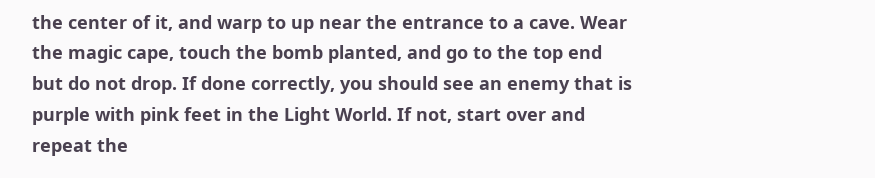the center of it, and warp to up near the entrance to a cave. Wear the magic cape, touch the bomb planted, and go to the top end but do not drop. If done correctly, you should see an enemy that is purple with pink feet in the Light World. If not, start over and repeat the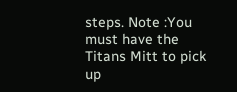steps. Note :You must have the Titans Mitt to pick up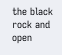the black rock and open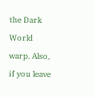the Dark World warp. Also, if you leave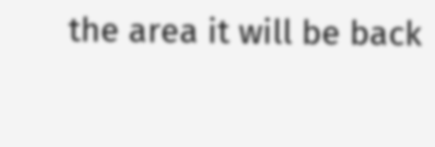the area it will be back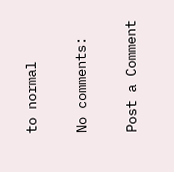to normal

No comments:

Post a Comment